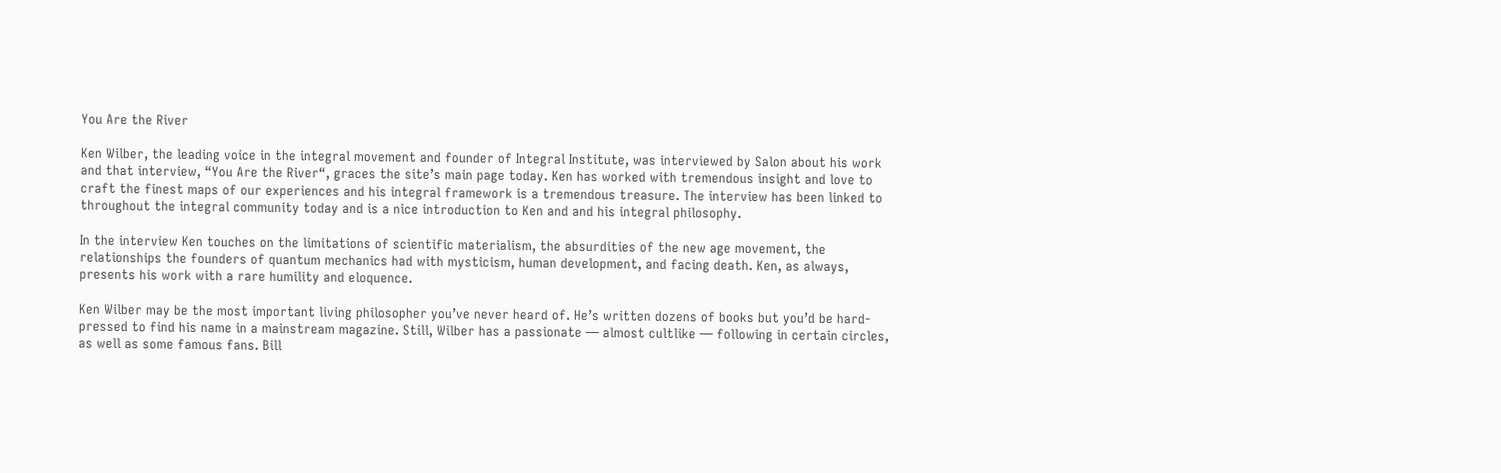You Are the River

Ken Wilber, the leading voice in the integral movement and founder of Integral Institute, was interviewed by Salon about his work and that interview, “You Are the River“, graces the site’s main page today. Ken has worked with tremendous insight and love to craft the finest maps of our experiences and his integral framework is a tremendous treasure. The interview has been linked to throughout the integral community today and is a nice introduction to Ken and and his integral philosophy.

In the interview Ken touches on the limitations of scientific materialism, the absurdities of the new age movement, the relationships the founders of quantum mechanics had with mysticism, human development, and facing death. Ken, as always, presents his work with a rare humility and eloquence.

Ken Wilber may be the most important living philosopher you’ve never heard of. He’s written dozens of books but you’d be hard-pressed to find his name in a mainstream magazine. Still, Wilber has a passionate — almost cultlike — following in certain circles, as well as some famous fans. Bill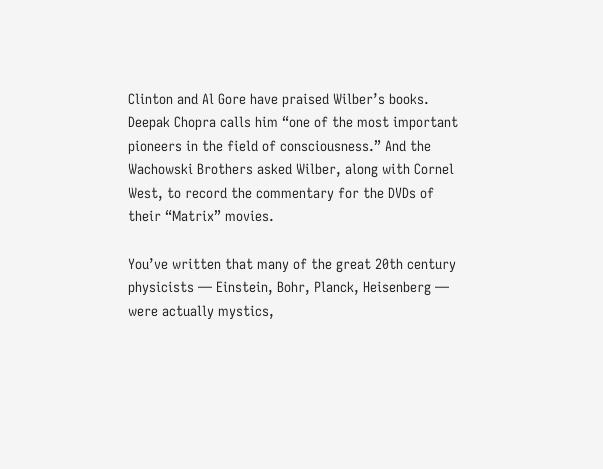Clinton and Al Gore have praised Wilber’s books. Deepak Chopra calls him “one of the most important pioneers in the field of consciousness.” And the Wachowski Brothers asked Wilber, along with Cornel West, to record the commentary for the DVDs of their “Matrix” movies.

You’ve written that many of the great 20th century physicists — Einstein, Bohr, Planck, Heisenberg — were actually mystics,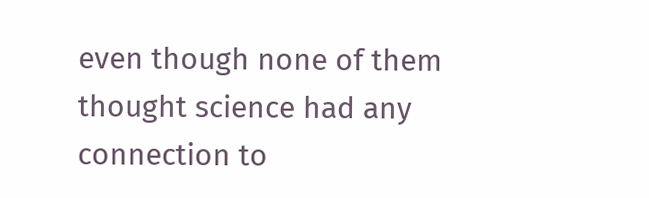even though none of them thought science had any connection to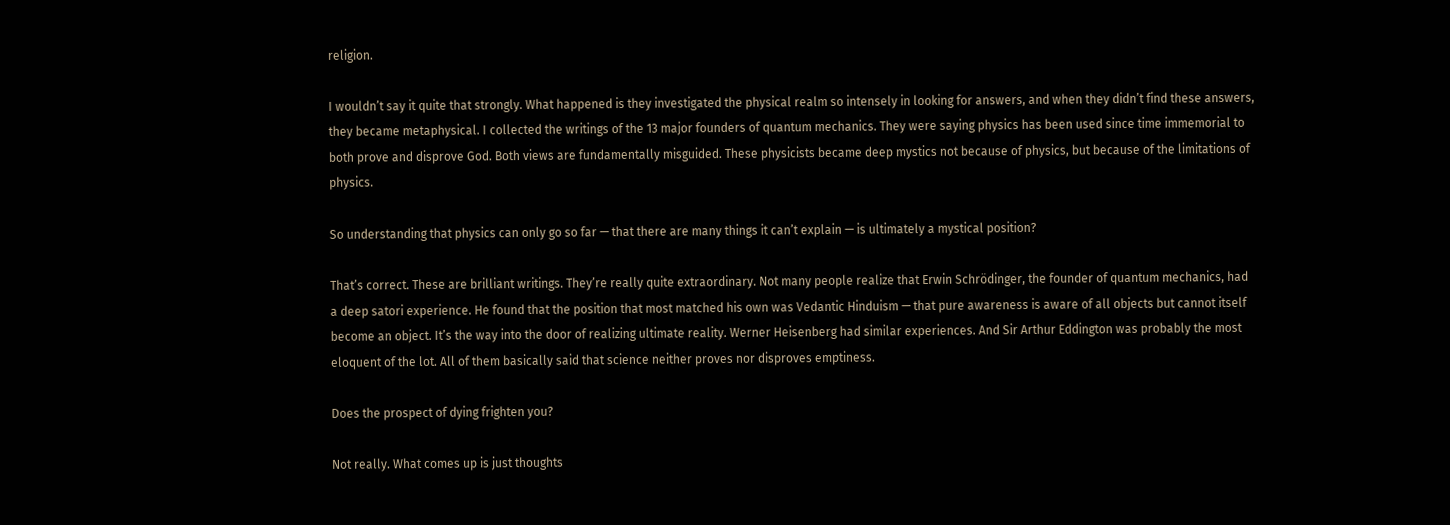religion.

I wouldn’t say it quite that strongly. What happened is they investigated the physical realm so intensely in looking for answers, and when they didn’t find these answers, they became metaphysical. I collected the writings of the 13 major founders of quantum mechanics. They were saying physics has been used since time immemorial to both prove and disprove God. Both views are fundamentally misguided. These physicists became deep mystics not because of physics, but because of the limitations of physics.

So understanding that physics can only go so far — that there are many things it can’t explain — is ultimately a mystical position?

That’s correct. These are brilliant writings. They’re really quite extraordinary. Not many people realize that Erwin Schrödinger, the founder of quantum mechanics, had a deep satori experience. He found that the position that most matched his own was Vedantic Hinduism — that pure awareness is aware of all objects but cannot itself become an object. It’s the way into the door of realizing ultimate reality. Werner Heisenberg had similar experiences. And Sir Arthur Eddington was probably the most eloquent of the lot. All of them basically said that science neither proves nor disproves emptiness.

Does the prospect of dying frighten you?

Not really. What comes up is just thoughts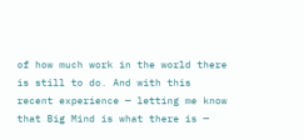of how much work in the world there is still to do. And with this recent experience — letting me know that Big Mind is what there is —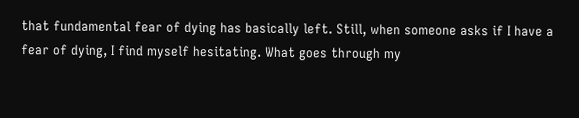that fundamental fear of dying has basically left. Still, when someone asks if I have a fear of dying, I find myself hesitating. What goes through my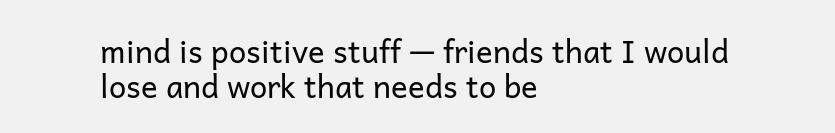mind is positive stuff — friends that I would lose and work that needs to be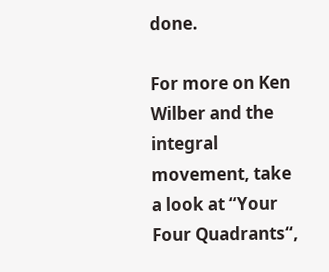done.

For more on Ken Wilber and the integral movement, take a look at “Your Four Quadrants“,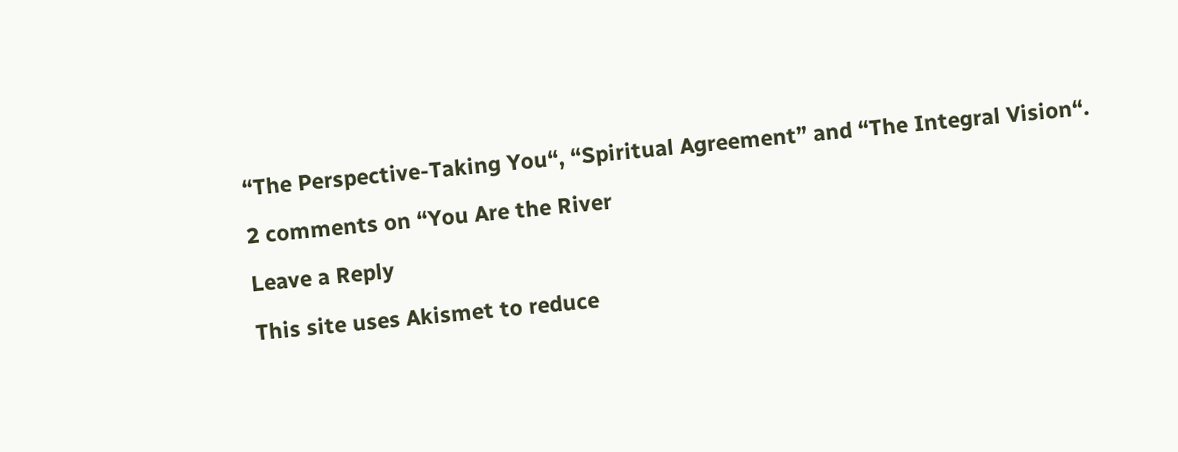“The Perspective-Taking You“, “Spiritual Agreement” and “The Integral Vision“.

2 comments on “You Are the River

Leave a Reply

This site uses Akismet to reduce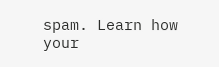spam. Learn how your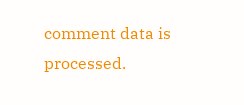comment data is processed.